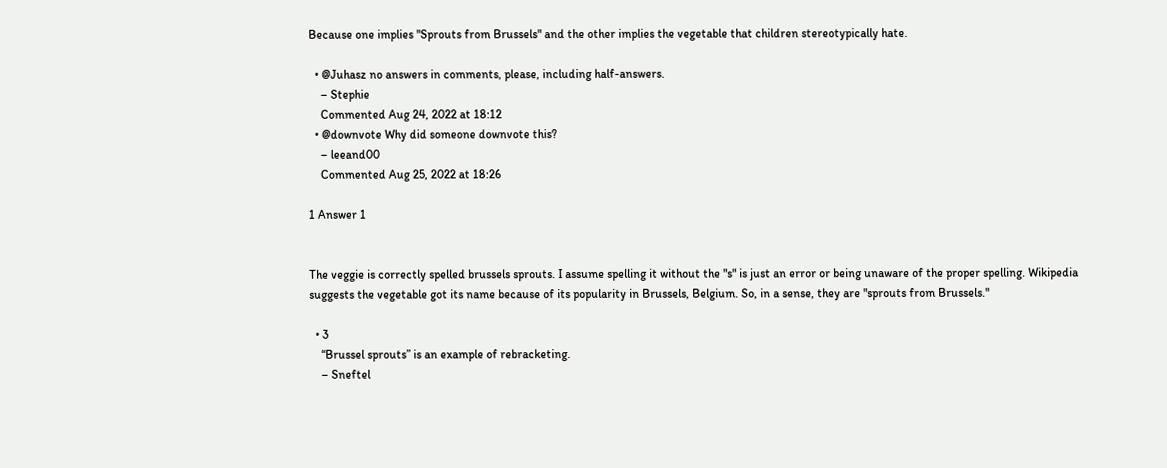Because one implies "Sprouts from Brussels" and the other implies the vegetable that children stereotypically hate.

  • @Juhasz no answers in comments, please, including half-answers.
    – Stephie
    Commented Aug 24, 2022 at 18:12
  • @downvote Why did someone downvote this?
    – leeand00
    Commented Aug 25, 2022 at 18:26

1 Answer 1


The veggie is correctly spelled brussels sprouts. I assume spelling it without the "s" is just an error or being unaware of the proper spelling. Wikipedia suggests the vegetable got its name because of its popularity in Brussels, Belgium. So, in a sense, they are "sprouts from Brussels."

  • 3
    “Brussel sprouts” is an example of rebracketing.
    – Sneftel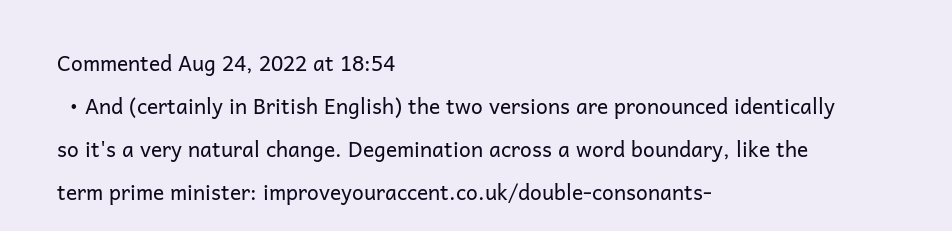Commented Aug 24, 2022 at 18:54
  • And (certainly in British English) the two versions are pronounced identically so it's a very natural change. Degemination across a word boundary, like the term prime minister: improveyouraccent.co.uk/double-consonants-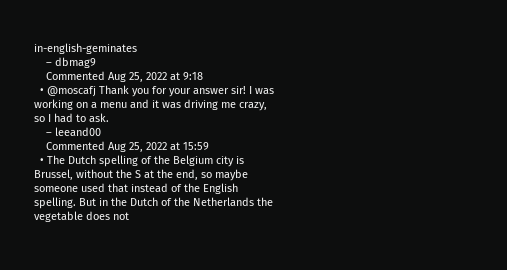in-english-geminates
    – dbmag9
    Commented Aug 25, 2022 at 9:18
  • @moscafj Thank you for your answer sir! I was working on a menu and it was driving me crazy, so I had to ask.
    – leeand00
    Commented Aug 25, 2022 at 15:59
  • The Dutch spelling of the Belgium city is Brussel, without the S at the end, so maybe someone used that instead of the English spelling. But in the Dutch of the Netherlands the vegetable does not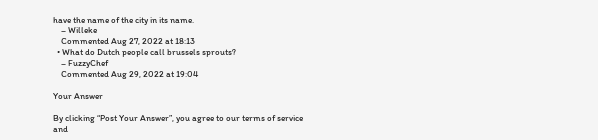have the name of the city in its name.
    – Willeke
    Commented Aug 27, 2022 at 18:13
  • What do Dutch people call brussels sprouts?
    – FuzzyChef
    Commented Aug 29, 2022 at 19:04

Your Answer

By clicking “Post Your Answer”, you agree to our terms of service and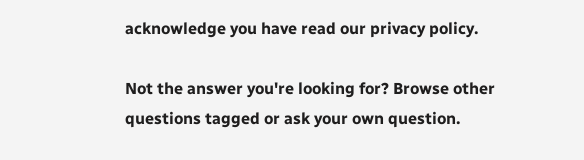acknowledge you have read our privacy policy.

Not the answer you're looking for? Browse other questions tagged or ask your own question.